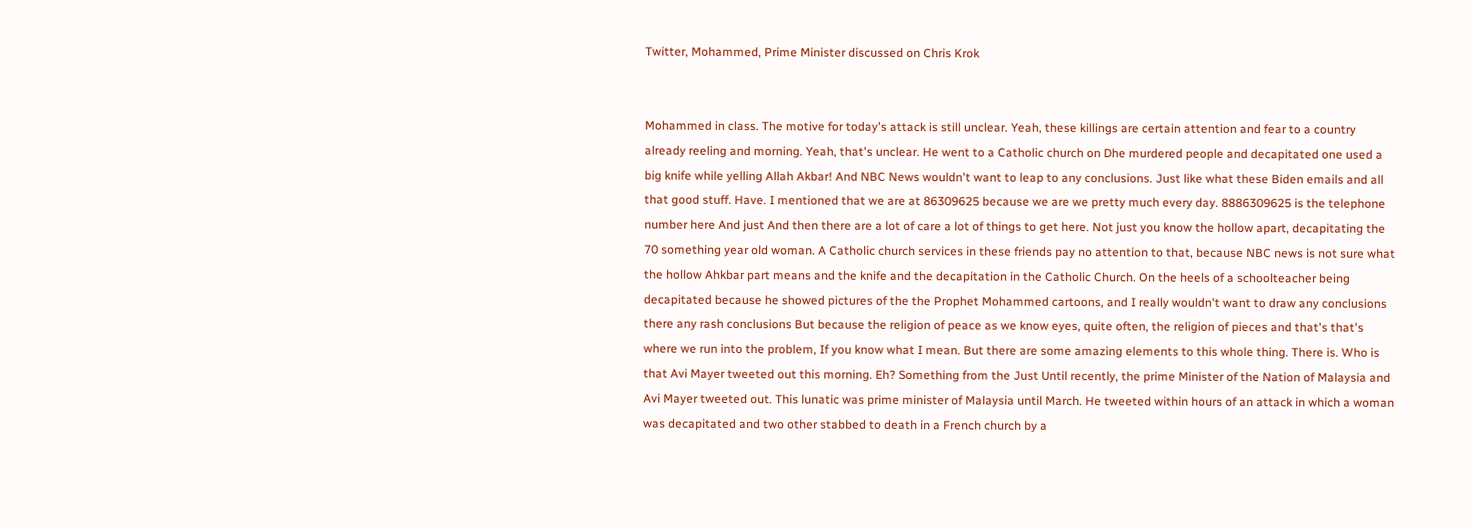Twitter, Mohammed, Prime Minister discussed on Chris Krok


Mohammed in class. The motive for today's attack is still unclear. Yeah, these killings are certain attention and fear to a country already reeling and morning. Yeah, that's unclear. He went to a Catholic church on Dhe murdered people and decapitated one used a big knife while yelling Allah Akbar! And NBC News wouldn't want to leap to any conclusions. Just like what these Biden emails and all that good stuff. Have. I mentioned that we are at 86309625 because we are we pretty much every day. 8886309625 is the telephone number here And just And then there are a lot of care a lot of things to get here. Not just you know the hollow apart, decapitating the 70 something year old woman. A Catholic church services in these friends pay no attention to that, because NBC news is not sure what the hollow Ahkbar part means and the knife and the decapitation in the Catholic Church. On the heels of a schoolteacher being decapitated because he showed pictures of the the Prophet Mohammed cartoons, and I really wouldn't want to draw any conclusions there any rash conclusions But because the religion of peace as we know eyes, quite often, the religion of pieces and that's that's where we run into the problem, If you know what I mean. But there are some amazing elements to this whole thing. There is. Who is that Avi Mayer tweeted out this morning. Eh? Something from the Just Until recently, the prime Minister of the Nation of Malaysia and Avi Mayer tweeted out. This lunatic was prime minister of Malaysia until March. He tweeted within hours of an attack in which a woman was decapitated and two other stabbed to death in a French church by a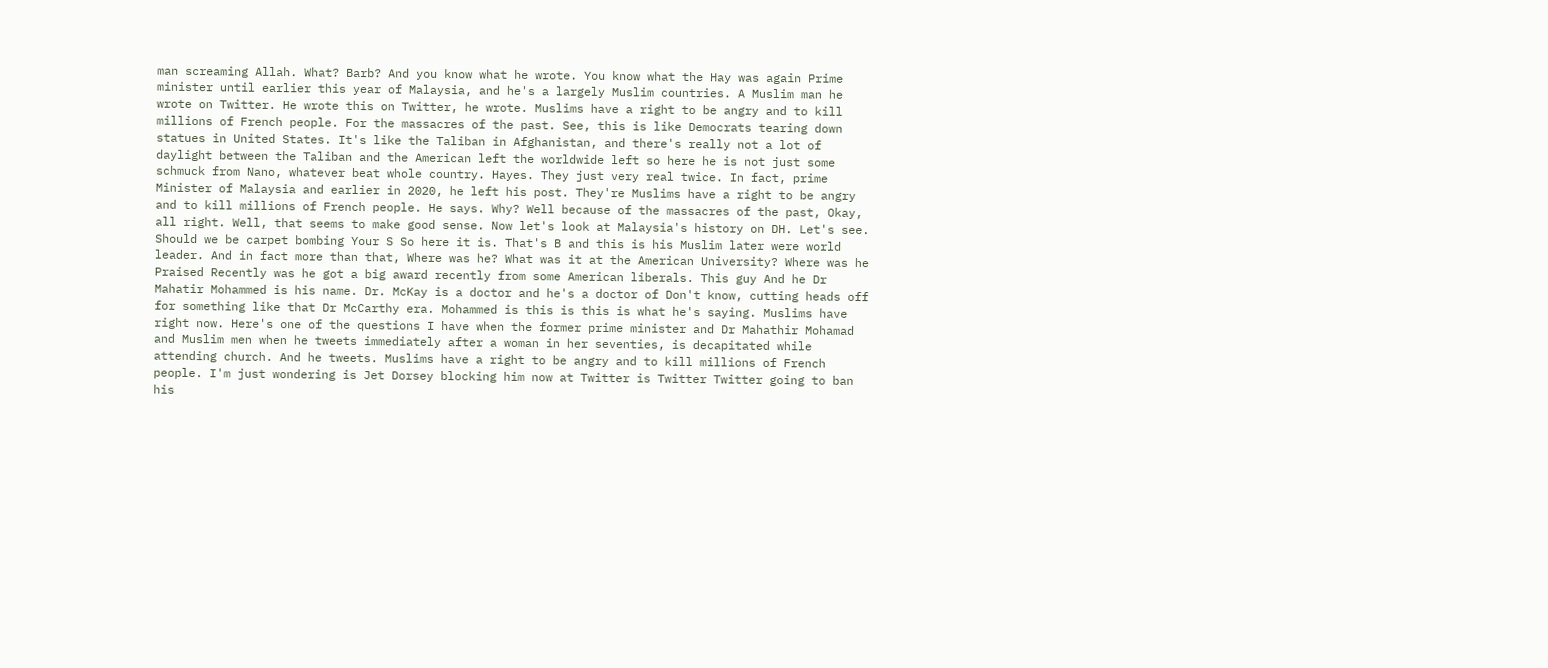man screaming Allah. What? Barb? And you know what he wrote. You know what the Hay was again Prime minister until earlier this year of Malaysia, and he's a largely Muslim countries. A Muslim man he wrote on Twitter. He wrote this on Twitter, he wrote. Muslims have a right to be angry and to kill millions of French people. For the massacres of the past. See, this is like Democrats tearing down statues in United States. It's like the Taliban in Afghanistan, and there's really not a lot of daylight between the Taliban and the American left the worldwide left so here he is not just some schmuck from Nano, whatever beat whole country. Hayes. They just very real twice. In fact, prime Minister of Malaysia and earlier in 2020, he left his post. They're Muslims have a right to be angry and to kill millions of French people. He says. Why? Well because of the massacres of the past, Okay, all right. Well, that seems to make good sense. Now let's look at Malaysia's history on DH. Let's see. Should we be carpet bombing Your S So here it is. That's B and this is his Muslim later were world leader. And in fact more than that, Where was he? What was it at the American University? Where was he Praised Recently was he got a big award recently from some American liberals. This guy And he Dr Mahatir Mohammed is his name. Dr. McKay is a doctor and he's a doctor of Don't know, cutting heads off for something like that Dr McCarthy era. Mohammed is this is this is what he's saying. Muslims have right now. Here's one of the questions I have when the former prime minister and Dr Mahathir Mohamad and Muslim men when he tweets immediately after a woman in her seventies, is decapitated while attending church. And he tweets. Muslims have a right to be angry and to kill millions of French people. I'm just wondering is Jet Dorsey blocking him now at Twitter is Twitter Twitter going to ban his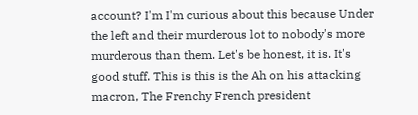account? I'm I'm curious about this because Under the left and their murderous lot to nobody's more murderous than them. Let's be honest, it is. It's good stuff. This is this is the Ah on his attacking macron, The Frenchy French president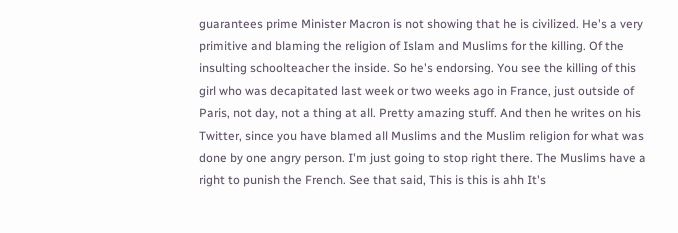guarantees prime Minister Macron is not showing that he is civilized. He's a very primitive and blaming the religion of Islam and Muslims for the killing. Of the insulting schoolteacher the inside. So he's endorsing. You see the killing of this girl who was decapitated last week or two weeks ago in France, just outside of Paris, not day, not a thing at all. Pretty amazing stuff. And then he writes on his Twitter, since you have blamed all Muslims and the Muslim religion for what was done by one angry person. I'm just going to stop right there. The Muslims have a right to punish the French. See that said, This is this is ahh It's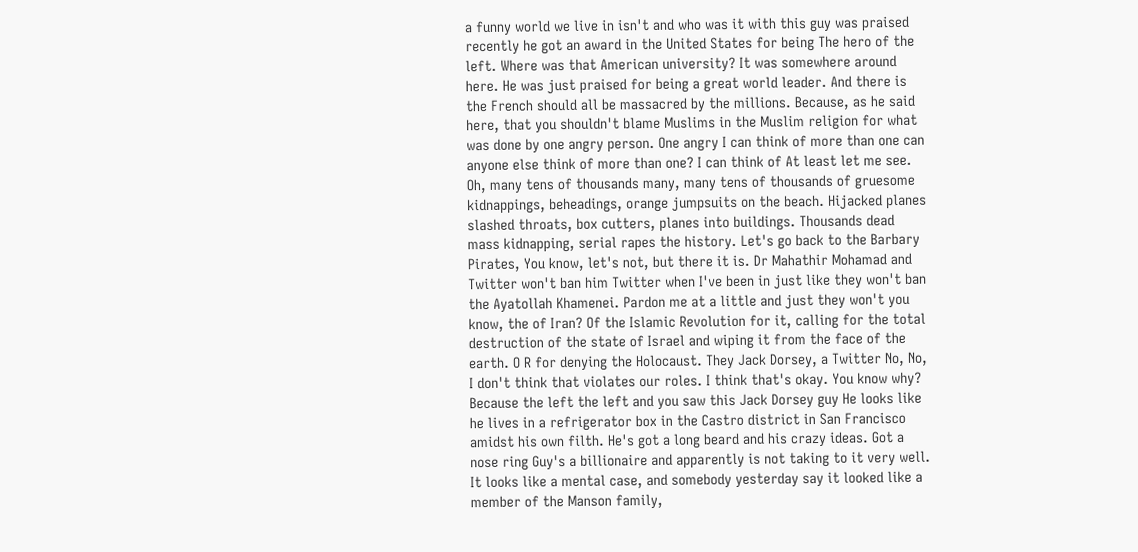a funny world we live in isn't and who was it with this guy was praised recently he got an award in the United States for being The hero of the left. Where was that American university? It was somewhere around here. He was just praised for being a great world leader. And there is the French should all be massacred by the millions. Because, as he said here, that you shouldn't blame Muslims in the Muslim religion for what was done by one angry person. One angry I can think of more than one can anyone else think of more than one? I can think of At least let me see. Oh, many tens of thousands many, many tens of thousands of gruesome kidnappings, beheadings, orange jumpsuits on the beach. Hijacked planes slashed throats, box cutters, planes into buildings. Thousands dead mass kidnapping, serial rapes the history. Let's go back to the Barbary Pirates, You know, let's not, but there it is. Dr Mahathir Mohamad and Twitter won't ban him Twitter when I've been in just like they won't ban the Ayatollah Khamenei. Pardon me at a little and just they won't you know, the of Iran? Of the Islamic Revolution for it, calling for the total destruction of the state of Israel and wiping it from the face of the earth. O R for denying the Holocaust. They Jack Dorsey, a Twitter No, No, I don't think that violates our roles. I think that's okay. You know why? Because the left the left and you saw this Jack Dorsey guy He looks like he lives in a refrigerator box in the Castro district in San Francisco amidst his own filth. He's got a long beard and his crazy ideas. Got a nose ring Guy's a billionaire and apparently is not taking to it very well. It looks like a mental case, and somebody yesterday say it looked like a member of the Manson family,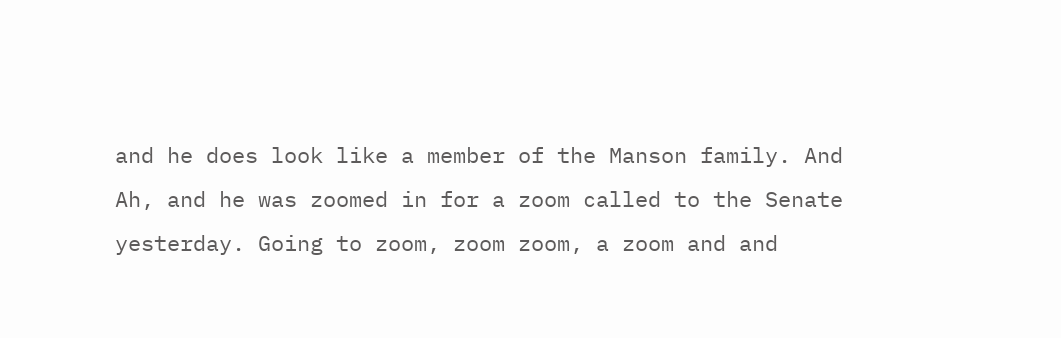and he does look like a member of the Manson family. And Ah, and he was zoomed in for a zoom called to the Senate yesterday. Going to zoom, zoom zoom, a zoom and and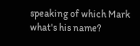speaking of which Mark what's his name?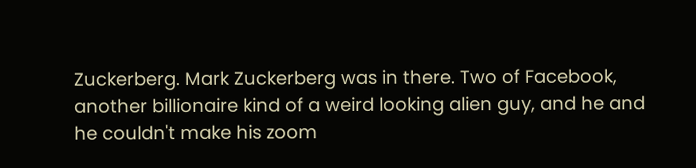Zuckerberg. Mark Zuckerberg was in there. Two of Facebook, another billionaire kind of a weird looking alien guy, and he and he couldn't make his zoom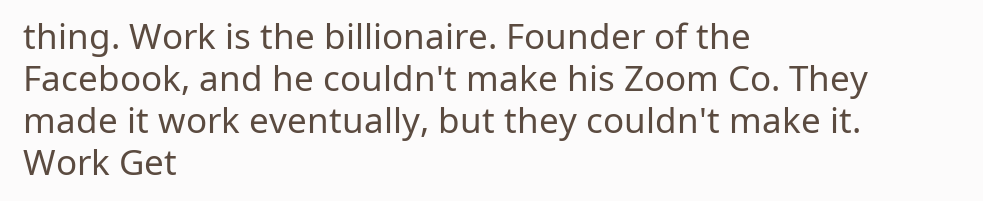thing. Work is the billionaire. Founder of the Facebook, and he couldn't make his Zoom Co. They made it work eventually, but they couldn't make it. Work Get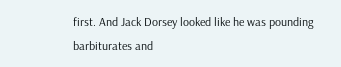first. And Jack Dorsey looked like he was pounding barbiturates and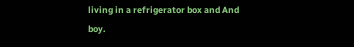living in a refrigerator box and And boy.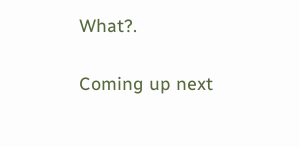What?.

Coming up next